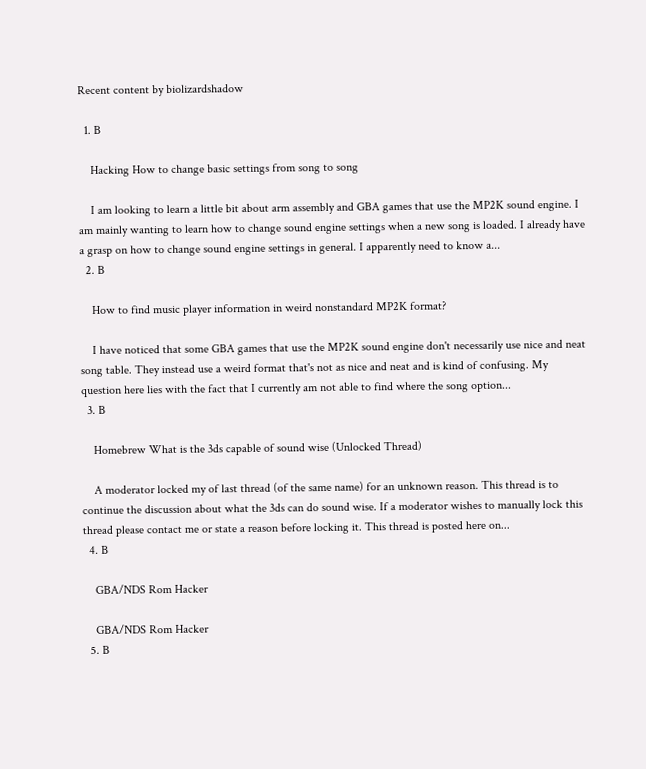Recent content by biolizardshadow

  1. B

    Hacking How to change basic settings from song to song

    I am looking to learn a little bit about arm assembly and GBA games that use the MP2K sound engine. I am mainly wanting to learn how to change sound engine settings when a new song is loaded. I already have a grasp on how to change sound engine settings in general. I apparently need to know a...
  2. B

    How to find music player information in weird nonstandard MP2K format?

    I have noticed that some GBA games that use the MP2K sound engine don't necessarily use nice and neat song table. They instead use a weird format that's not as nice and neat and is kind of confusing. My question here lies with the fact that I currently am not able to find where the song option...
  3. B

    Homebrew What is the 3ds capable of sound wise (Unlocked Thread)

    A moderator locked my of last thread (of the same name) for an unknown reason. This thread is to continue the discussion about what the 3ds can do sound wise. If a moderator wishes to manually lock this thread please contact me or state a reason before locking it. This thread is posted here on...
  4. B

    GBA/NDS Rom Hacker

    GBA/NDS Rom Hacker
  5. B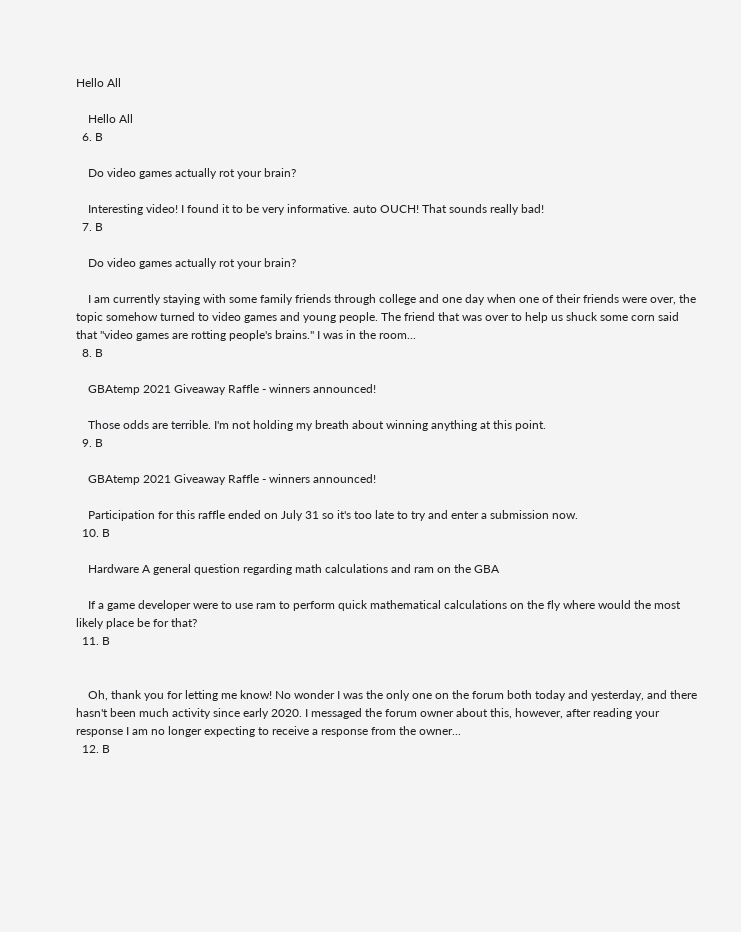Hello All

    Hello All
  6. B

    Do video games actually rot your brain?

    Interesting video! I found it to be very informative. auto OUCH! That sounds really bad!
  7. B

    Do video games actually rot your brain?

    I am currently staying with some family friends through college and one day when one of their friends were over, the topic somehow turned to video games and young people. The friend that was over to help us shuck some corn said that "video games are rotting people's brains." I was in the room...
  8. B

    GBAtemp 2021 Giveaway Raffle - winners announced!

    Those odds are terrible. I'm not holding my breath about winning anything at this point.
  9. B

    GBAtemp 2021 Giveaway Raffle - winners announced!

    Participation for this raffle ended on July 31 so it's too late to try and enter a submission now.
  10. B

    Hardware A general question regarding math calculations and ram on the GBA

    If a game developer were to use ram to perform quick mathematical calculations on the fly where would the most likely place be for that?
  11. B


    Oh, thank you for letting me know! No wonder I was the only one on the forum both today and yesterday, and there hasn't been much activity since early 2020. I messaged the forum owner about this, however, after reading your response I am no longer expecting to receive a response from the owner...
  12. B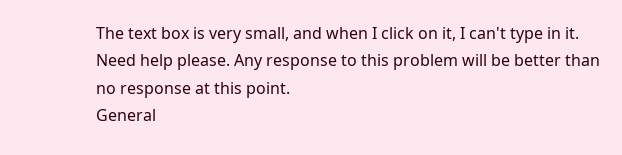The text box is very small, and when I click on it, I can't type in it. Need help please. Any response to this problem will be better than no response at this point.
General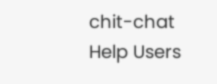chit-chat
Help Users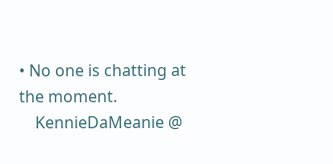• No one is chatting at the moment.
    KennieDaMeanie @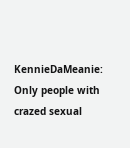KennieDaMeanie: Only people with crazed sexual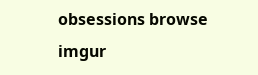obsessions browse imgur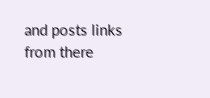and posts links from there